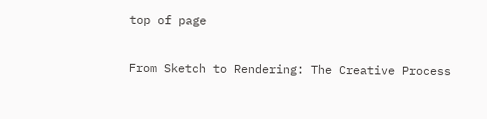top of page

From Sketch to Rendering: The Creative Process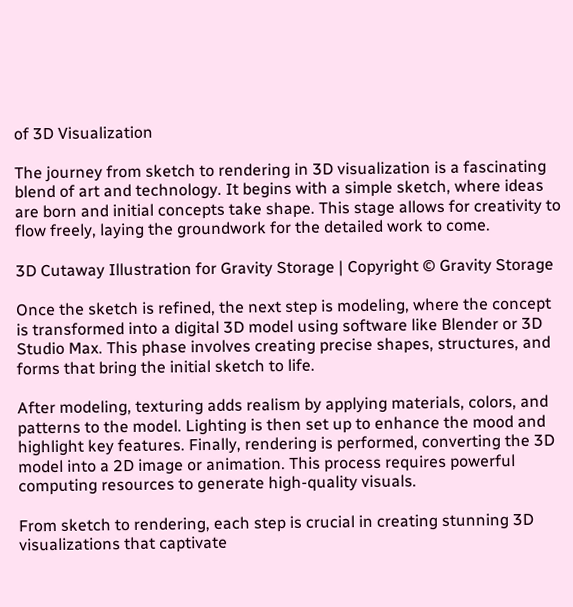of 3D Visualization

The journey from sketch to rendering in 3D visualization is a fascinating blend of art and technology. It begins with a simple sketch, where ideas are born and initial concepts take shape. This stage allows for creativity to flow freely, laying the groundwork for the detailed work to come.

3D Cutaway Illustration for Gravity Storage | Copyright © Gravity Storage

Once the sketch is refined, the next step is modeling, where the concept is transformed into a digital 3D model using software like Blender or 3D Studio Max. This phase involves creating precise shapes, structures, and forms that bring the initial sketch to life.

After modeling, texturing adds realism by applying materials, colors, and patterns to the model. Lighting is then set up to enhance the mood and highlight key features. Finally, rendering is performed, converting the 3D model into a 2D image or animation. This process requires powerful computing resources to generate high-quality visuals.

From sketch to rendering, each step is crucial in creating stunning 3D visualizations that captivate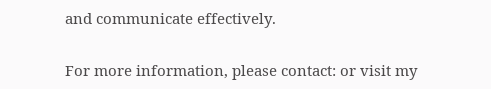and communicate effectively.

For more information, please contact: or visit my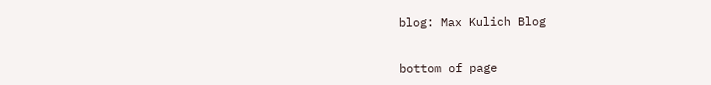blog: Max Kulich Blog


bottom of page